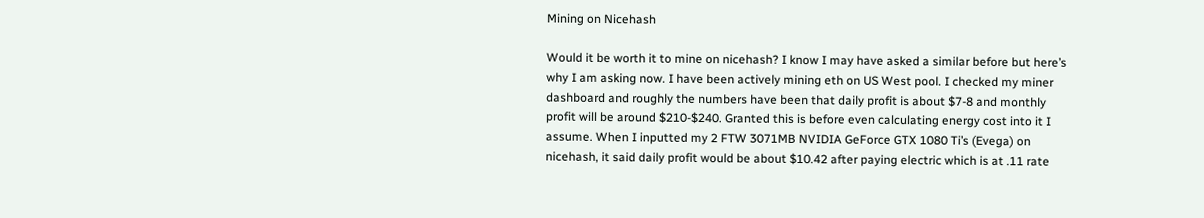Mining on Nicehash

Would it be worth it to mine on nicehash? I know I may have asked a similar before but here’s why I am asking now. I have been actively mining eth on US West pool. I checked my miner dashboard and roughly the numbers have been that daily profit is about $7-8 and monthly profit will be around $210-$240. Granted this is before even calculating energy cost into it I assume. When I inputted my 2 FTW 3071MB NVIDIA GeForce GTX 1080 Ti’s (Evega) on nicehash, it said daily profit would be about $10.42 after paying electric which is at .11 rate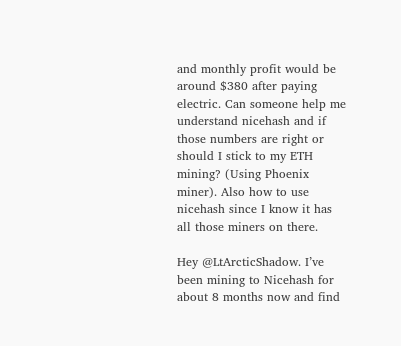and monthly profit would be around $380 after paying electric. Can someone help me understand nicehash and if those numbers are right or should I stick to my ETH mining? (Using Phoenix miner). Also how to use nicehash since I know it has all those miners on there.

Hey @LtArcticShadow. I’ve been mining to Nicehash for about 8 months now and find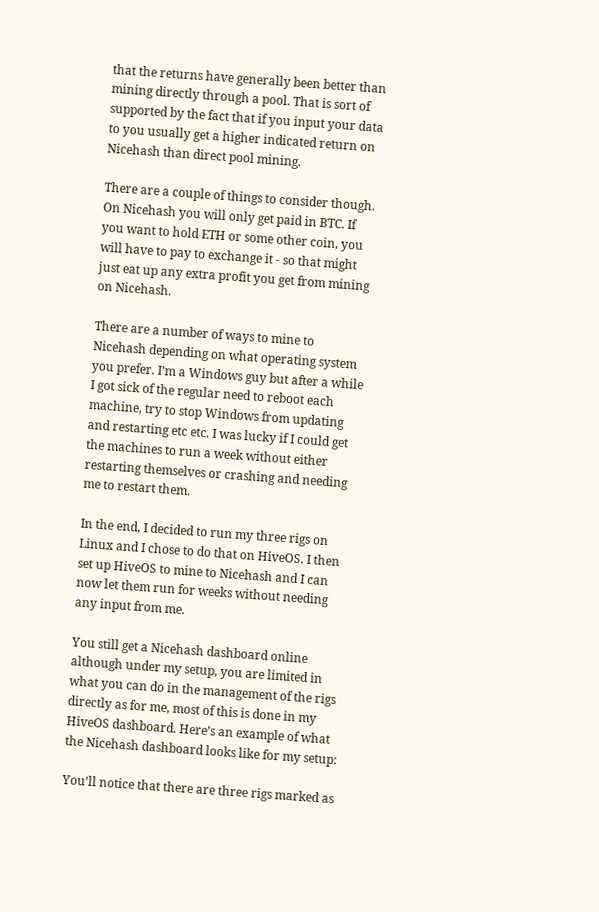that the returns have generally been better than mining directly through a pool. That is sort of supported by the fact that if you input your data to you usually get a higher indicated return on Nicehash than direct pool mining.

There are a couple of things to consider though. On Nicehash you will only get paid in BTC. If you want to hold ETH or some other coin, you will have to pay to exchange it - so that might just eat up any extra profit you get from mining on Nicehash.

There are a number of ways to mine to Nicehash depending on what operating system you prefer. I’m a Windows guy but after a while I got sick of the regular need to reboot each machine, try to stop Windows from updating and restarting etc etc. I was lucky if I could get the machines to run a week without either restarting themselves or crashing and needing me to restart them.

In the end, I decided to run my three rigs on Linux and I chose to do that on HiveOS. I then set up HiveOS to mine to Nicehash and I can now let them run for weeks without needing any input from me.

You still get a Nicehash dashboard online although under my setup, you are limited in what you can do in the management of the rigs directly as for me, most of this is done in my HiveOS dashboard. Here’s an example of what the Nicehash dashboard looks like for my setup:

You’ll notice that there are three rigs marked as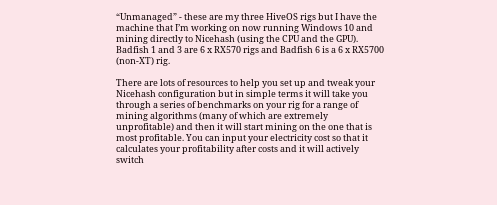“Unmanaged” - these are my three HiveOS rigs but I have the machine that I’m working on now running Windows 10 and mining directly to Nicehash (using the CPU and the GPU). Badfish 1 and 3 are 6 x RX570 rigs and Badfish 6 is a 6 x RX5700 (non-XT) rig.

There are lots of resources to help you set up and tweak your Nicehash configuration but in simple terms it will take you through a series of benchmarks on your rig for a range of mining algorithms (many of which are extremely unprofitable) and then it will start mining on the one that is most profitable. You can input your electricity cost so that it calculates your profitability after costs and it will actively switch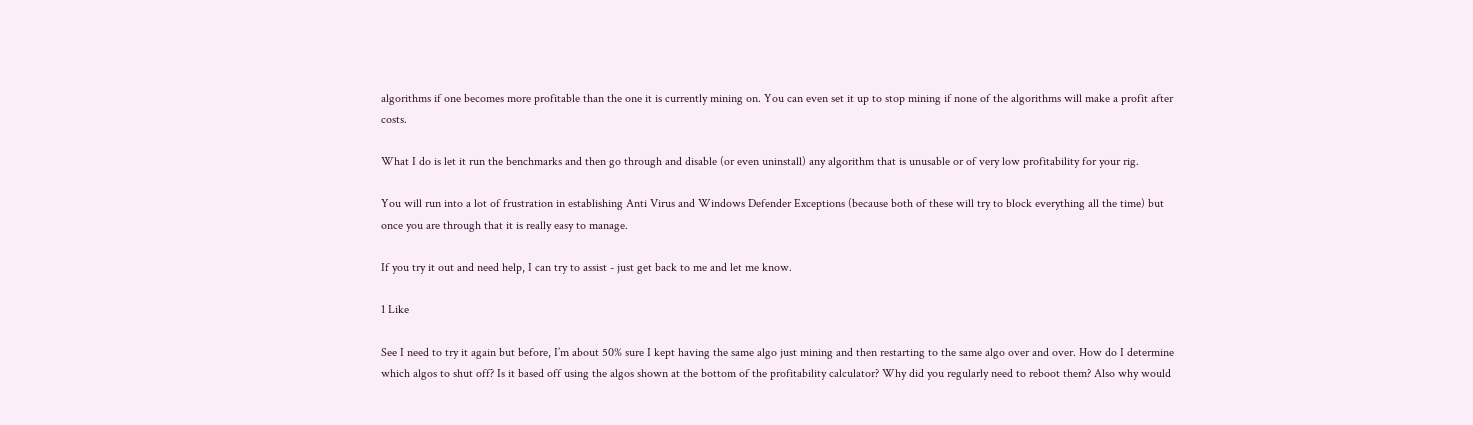algorithms if one becomes more profitable than the one it is currently mining on. You can even set it up to stop mining if none of the algorithms will make a profit after costs.

What I do is let it run the benchmarks and then go through and disable (or even uninstall) any algorithm that is unusable or of very low profitability for your rig.

You will run into a lot of frustration in establishing Anti Virus and Windows Defender Exceptions (because both of these will try to block everything all the time) but once you are through that it is really easy to manage.

If you try it out and need help, I can try to assist - just get back to me and let me know.

1 Like

See I need to try it again but before, I’m about 50% sure I kept having the same algo just mining and then restarting to the same algo over and over. How do I determine which algos to shut off? Is it based off using the algos shown at the bottom of the profitability calculator? Why did you regularly need to reboot them? Also why would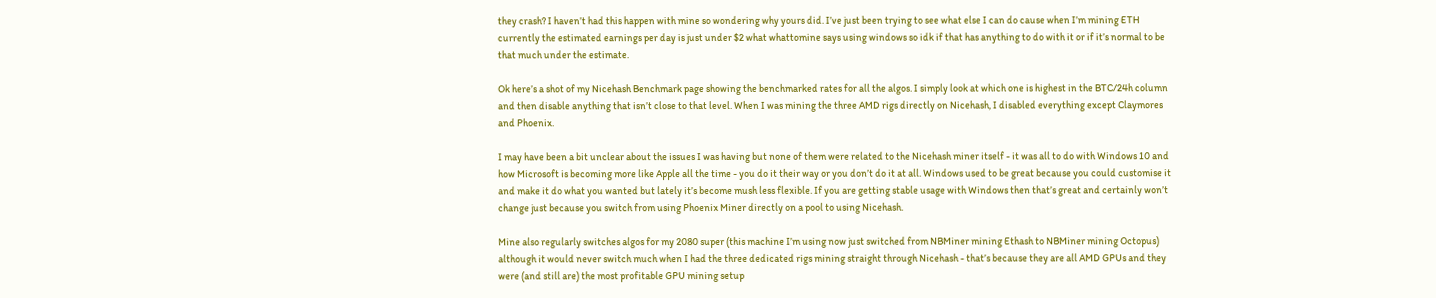they crash? I haven’t had this happen with mine so wondering why yours did. I’ve just been trying to see what else I can do cause when I’m mining ETH currently the estimated earnings per day is just under $2 what whattomine says using windows so idk if that has anything to do with it or if it’s normal to be that much under the estimate.

Ok here’s a shot of my Nicehash Benchmark page showing the benchmarked rates for all the algos. I simply look at which one is highest in the BTC/24h column and then disable anything that isn’t close to that level. When I was mining the three AMD rigs directly on Nicehash, I disabled everything except Claymores and Phoenix.

I may have been a bit unclear about the issues I was having but none of them were related to the Nicehash miner itself - it was all to do with Windows 10 and how Microsoft is becoming more like Apple all the time - you do it their way or you don’t do it at all. Windows used to be great because you could customise it and make it do what you wanted but lately it’s become mush less flexible. If you are getting stable usage with Windows then that’s great and certainly won’t change just because you switch from using Phoenix Miner directly on a pool to using Nicehash.

Mine also regularly switches algos for my 2080 super (this machine I’m using now just switched from NBMiner mining Ethash to NBMiner mining Octopus) although it would never switch much when I had the three dedicated rigs mining straight through Nicehash - that’s because they are all AMD GPUs and they were (and still are) the most profitable GPU mining setup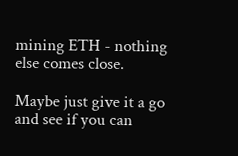mining ETH - nothing else comes close.

Maybe just give it a go and see if you can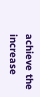achieve the increase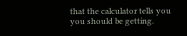that the calculator tells you you should be getting.